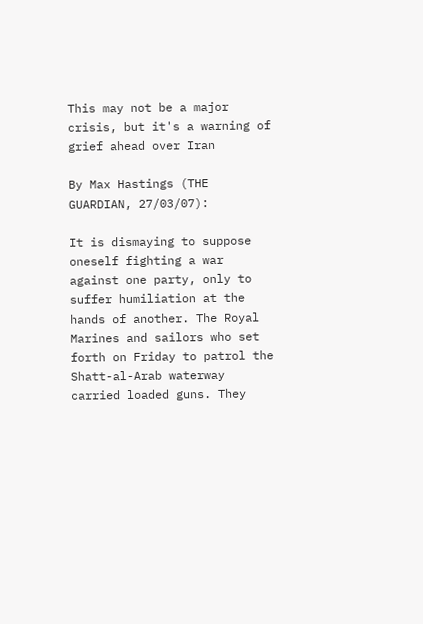This may not be a major crisis, but it's a warning of grief ahead over Iran

By Max Hastings (THE GUARDIAN, 27/03/07):

It is dismaying to suppose oneself fighting a war against one party, only to suffer humiliation at the hands of another. The Royal Marines and sailors who set forth on Friday to patrol the Shatt-al-Arab waterway carried loaded guns. They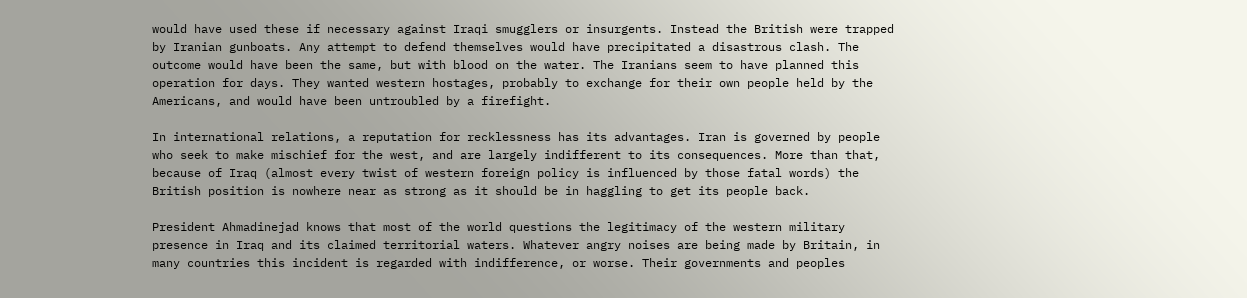would have used these if necessary against Iraqi smugglers or insurgents. Instead the British were trapped by Iranian gunboats. Any attempt to defend themselves would have precipitated a disastrous clash. The outcome would have been the same, but with blood on the water. The Iranians seem to have planned this operation for days. They wanted western hostages, probably to exchange for their own people held by the Americans, and would have been untroubled by a firefight.

In international relations, a reputation for recklessness has its advantages. Iran is governed by people who seek to make mischief for the west, and are largely indifferent to its consequences. More than that, because of Iraq (almost every twist of western foreign policy is influenced by those fatal words) the British position is nowhere near as strong as it should be in haggling to get its people back.

President Ahmadinejad knows that most of the world questions the legitimacy of the western military presence in Iraq and its claimed territorial waters. Whatever angry noises are being made by Britain, in many countries this incident is regarded with indifference, or worse. Their governments and peoples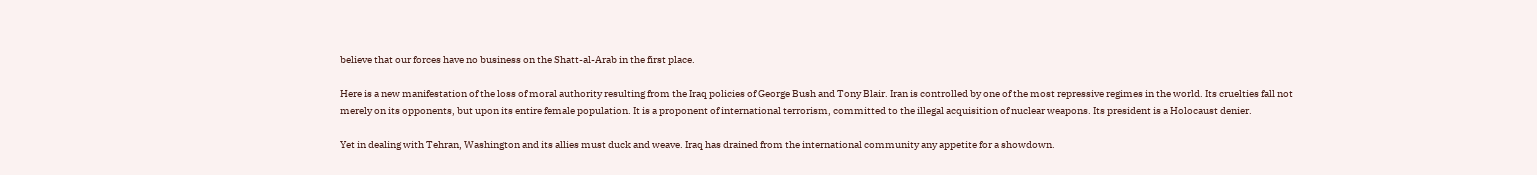believe that our forces have no business on the Shatt-al-Arab in the first place.

Here is a new manifestation of the loss of moral authority resulting from the Iraq policies of George Bush and Tony Blair. Iran is controlled by one of the most repressive regimes in the world. Its cruelties fall not merely on its opponents, but upon its entire female population. It is a proponent of international terrorism, committed to the illegal acquisition of nuclear weapons. Its president is a Holocaust denier.

Yet in dealing with Tehran, Washington and its allies must duck and weave. Iraq has drained from the international community any appetite for a showdown.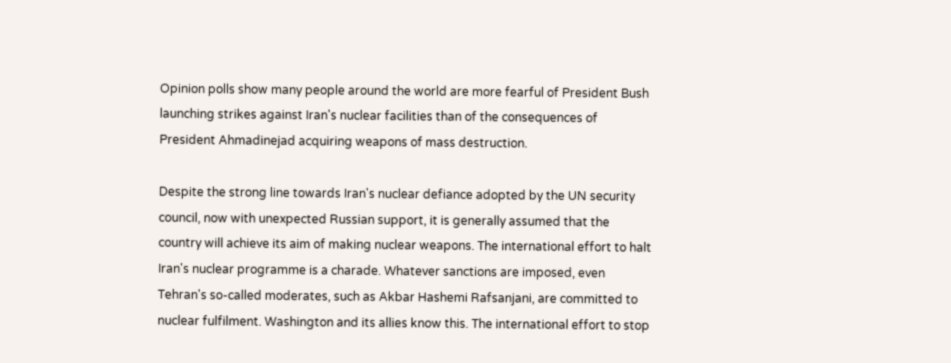Opinion polls show many people around the world are more fearful of President Bush launching strikes against Iran's nuclear facilities than of the consequences of President Ahmadinejad acquiring weapons of mass destruction.

Despite the strong line towards Iran's nuclear defiance adopted by the UN security council, now with unexpected Russian support, it is generally assumed that the country will achieve its aim of making nuclear weapons. The international effort to halt Iran's nuclear programme is a charade. Whatever sanctions are imposed, even Tehran's so-called moderates, such as Akbar Hashemi Rafsanjani, are committed to nuclear fulfilment. Washington and its allies know this. The international effort to stop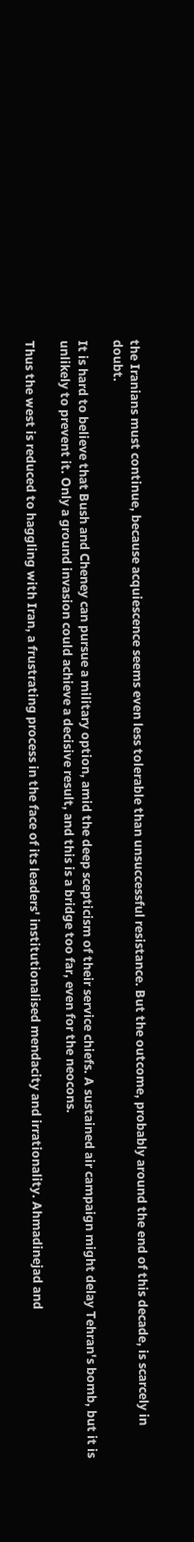the Iranians must continue, because acquiescence seems even less tolerable than unsuccessful resistance. But the outcome, probably around the end of this decade, is scarcely in doubt.

It is hard to believe that Bush and Cheney can pursue a military option, amid the deep scepticism of their service chiefs. A sustained air campaign might delay Tehran's bomb, but it is unlikely to prevent it. Only a ground invasion could achieve a decisive result, and this is a bridge too far, even for the neocons.

Thus the west is reduced to haggling with Iran, a frustrating process in the face of its leaders' institutionalised mendacity and irrationality. Ahmadinejad and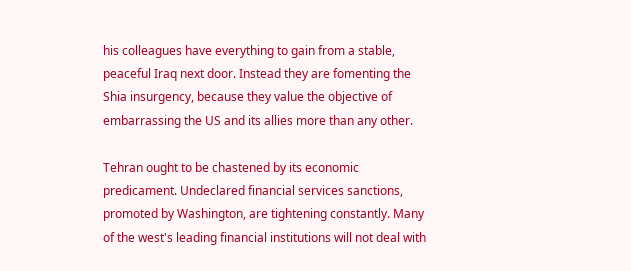his colleagues have everything to gain from a stable, peaceful Iraq next door. Instead they are fomenting the Shia insurgency, because they value the objective of embarrassing the US and its allies more than any other.

Tehran ought to be chastened by its economic predicament. Undeclared financial services sanctions, promoted by Washington, are tightening constantly. Many of the west's leading financial institutions will not deal with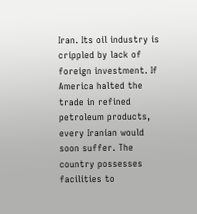Iran. Its oil industry is crippled by lack of foreign investment. If America halted the trade in refined petroleum products, every Iranian would soon suffer. The country possesses facilities to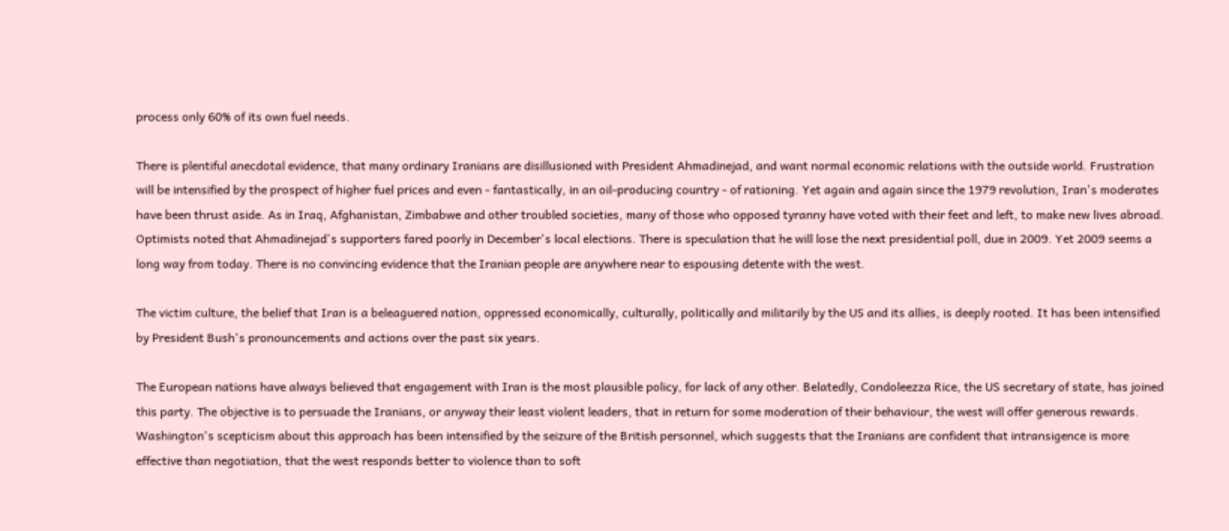process only 60% of its own fuel needs.

There is plentiful anecdotal evidence, that many ordinary Iranians are disillusioned with President Ahmadinejad, and want normal economic relations with the outside world. Frustration will be intensified by the prospect of higher fuel prices and even - fantastically, in an oil-producing country - of rationing. Yet again and again since the 1979 revolution, Iran's moderates have been thrust aside. As in Iraq, Afghanistan, Zimbabwe and other troubled societies, many of those who opposed tyranny have voted with their feet and left, to make new lives abroad. Optimists noted that Ahmadinejad's supporters fared poorly in December's local elections. There is speculation that he will lose the next presidential poll, due in 2009. Yet 2009 seems a long way from today. There is no convincing evidence that the Iranian people are anywhere near to espousing detente with the west.

The victim culture, the belief that Iran is a beleaguered nation, oppressed economically, culturally, politically and militarily by the US and its allies, is deeply rooted. It has been intensified by President Bush's pronouncements and actions over the past six years.

The European nations have always believed that engagement with Iran is the most plausible policy, for lack of any other. Belatedly, Condoleezza Rice, the US secretary of state, has joined this party. The objective is to persuade the Iranians, or anyway their least violent leaders, that in return for some moderation of their behaviour, the west will offer generous rewards. Washington's scepticism about this approach has been intensified by the seizure of the British personnel, which suggests that the Iranians are confident that intransigence is more effective than negotiation, that the west responds better to violence than to soft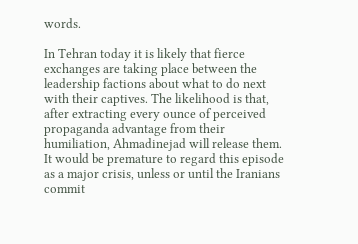words.

In Tehran today it is likely that fierce exchanges are taking place between the leadership factions about what to do next with their captives. The likelihood is that, after extracting every ounce of perceived propaganda advantage from their humiliation, Ahmadinejad will release them. It would be premature to regard this episode as a major crisis, unless or until the Iranians commit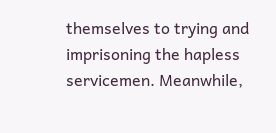themselves to trying and imprisoning the hapless servicemen. Meanwhile,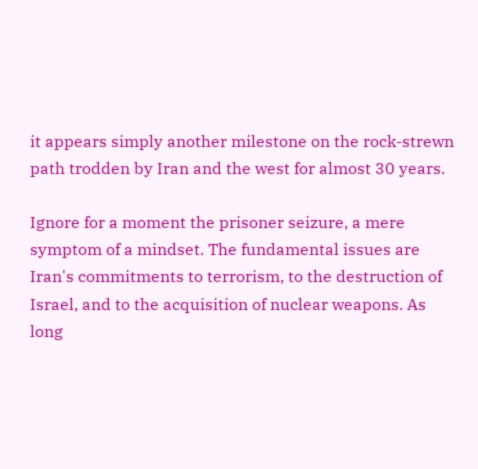it appears simply another milestone on the rock-strewn path trodden by Iran and the west for almost 30 years.

Ignore for a moment the prisoner seizure, a mere symptom of a mindset. The fundamental issues are Iran's commitments to terrorism, to the destruction of Israel, and to the acquisition of nuclear weapons. As long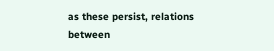as these persist, relations between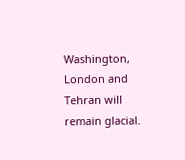Washington, London and Tehran will remain glacial.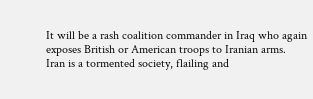It will be a rash coalition commander in Iraq who again exposes British or American troops to Iranian arms. Iran is a tormented society, flailing and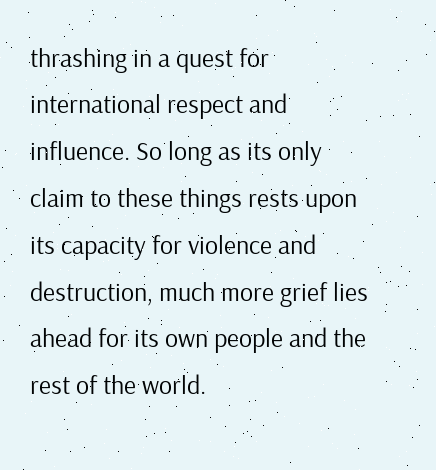thrashing in a quest for international respect and influence. So long as its only claim to these things rests upon its capacity for violence and destruction, much more grief lies ahead for its own people and the rest of the world.